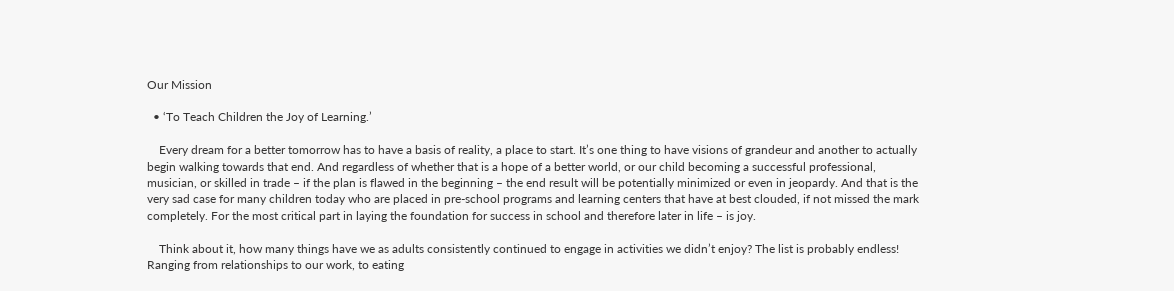Our Mission

  • ‘To Teach Children the Joy of Learning.’

    Every dream for a better tomorrow has to have a basis of reality, a place to start. It’s one thing to have visions of grandeur and another to actually begin walking towards that end. And regardless of whether that is a hope of a better world, or our child becoming a successful professional, musician, or skilled in trade – if the plan is flawed in the beginning – the end result will be potentially minimized or even in jeopardy. And that is the very sad case for many children today who are placed in pre-school programs and learning centers that have at best clouded, if not missed the mark completely. For the most critical part in laying the foundation for success in school and therefore later in life – is joy.

    Think about it, how many things have we as adults consistently continued to engage in activities we didn’t enjoy? The list is probably endless! Ranging from relationships to our work, to eating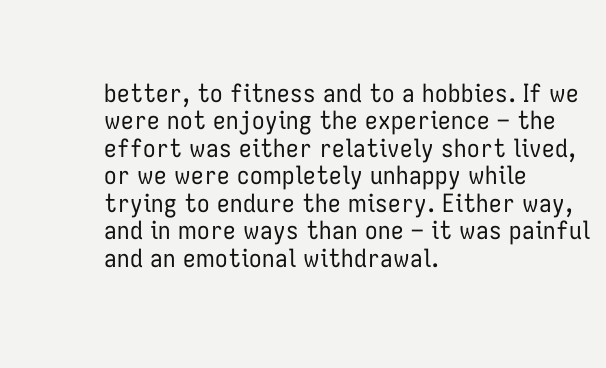better, to fitness and to a hobbies. If we were not enjoying the experience – the effort was either relatively short lived, or we were completely unhappy while trying to endure the misery. Either way, and in more ways than one – it was painful and an emotional withdrawal.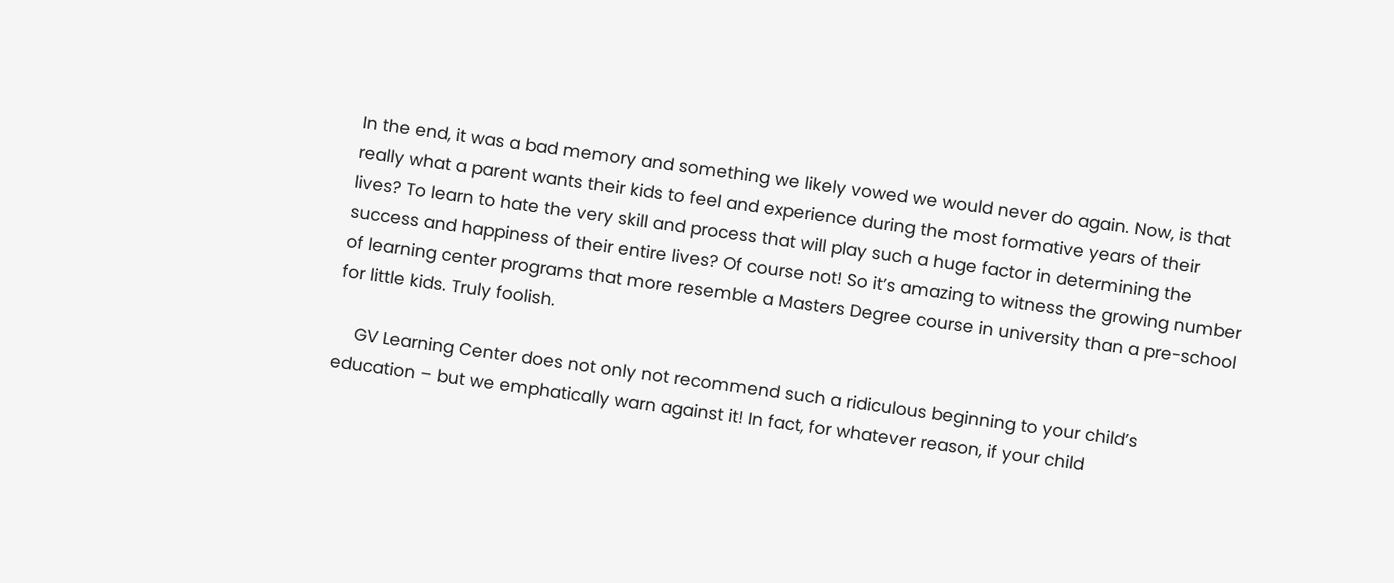In the end, it was a bad memory and something we likely vowed we would never do again. Now, is that really what a parent wants their kids to feel and experience during the most formative years of their lives? To learn to hate the very skill and process that will play such a huge factor in determining the success and happiness of their entire lives? Of course not! So it’s amazing to witness the growing number of learning center programs that more resemble a Masters Degree course in university than a pre-school for little kids. Truly foolish.

    GV Learning Center does not only not recommend such a ridiculous beginning to your child’s education – but we emphatically warn against it! In fact, for whatever reason, if your child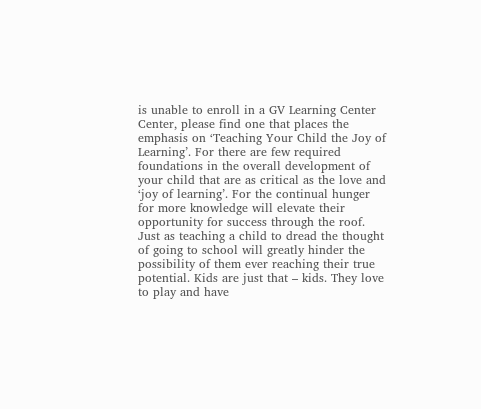is unable to enroll in a GV Learning Center Center, please find one that places the emphasis on ‘Teaching Your Child the Joy of Learning’. For there are few required foundations in the overall development of your child that are as critical as the love and ‘joy of learning’. For the continual hunger for more knowledge will elevate their opportunity for success through the roof. Just as teaching a child to dread the thought of going to school will greatly hinder the possibility of them ever reaching their true potential. Kids are just that – kids. They love to play and have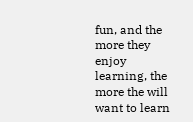fun, and the more they enjoy learning, the more the will want to learn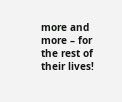more and more – for the rest of their lives!